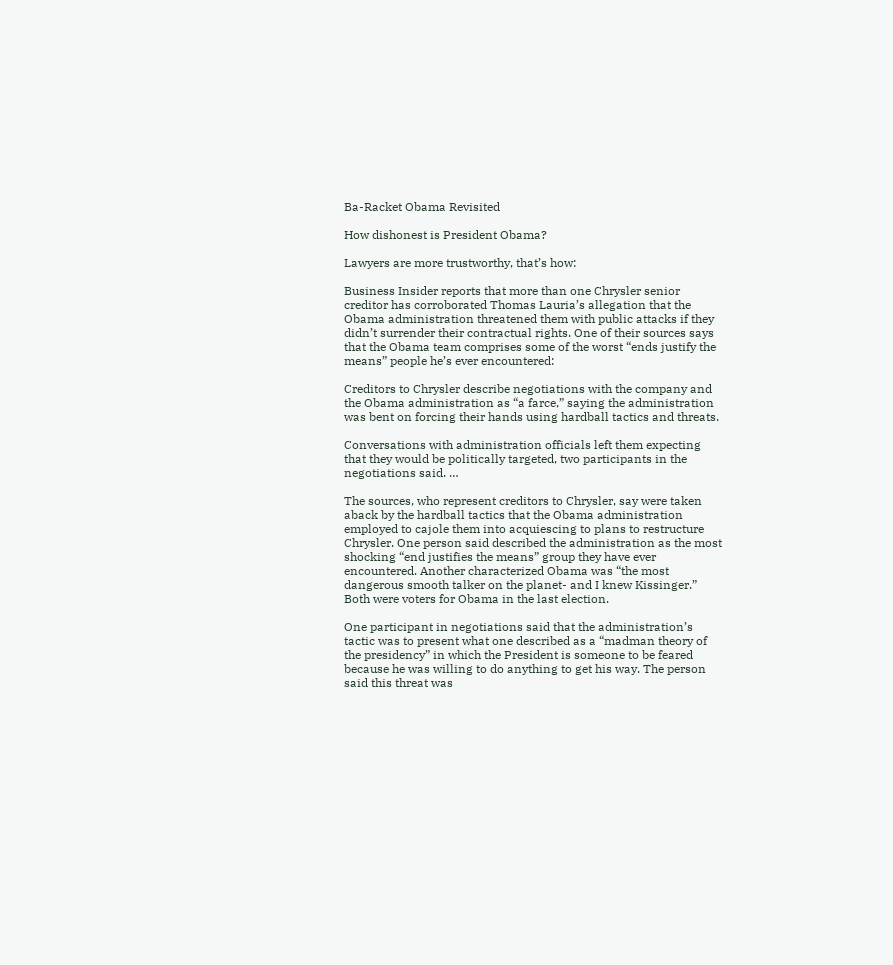Ba-Racket Obama Revisited

How dishonest is President Obama?

Lawyers are more trustworthy, that’s how:

Business Insider reports that more than one Chrysler senior creditor has corroborated Thomas Lauria’s allegation that the Obama administration threatened them with public attacks if they didn’t surrender their contractual rights. One of their sources says that the Obama team comprises some of the worst “ends justify the means” people he’s ever encountered:

Creditors to Chrysler describe negotiations with the company and the Obama administration as “a farce,” saying the administration was bent on forcing their hands using hardball tactics and threats.

Conversations with administration officials left them expecting that they would be politically targeted, two participants in the negotiations said. …

The sources, who represent creditors to Chrysler, say were taken aback by the hardball tactics that the Obama administration employed to cajole them into acquiescing to plans to restructure Chrysler. One person said described the administration as the most shocking “end justifies the means” group they have ever encountered. Another characterized Obama was “the most dangerous smooth talker on the planet- and I knew Kissinger.” Both were voters for Obama in the last election.

One participant in negotiations said that the administration’s tactic was to present what one described as a “madman theory of the presidency” in which the President is someone to be feared because he was willing to do anything to get his way. The person said this threat was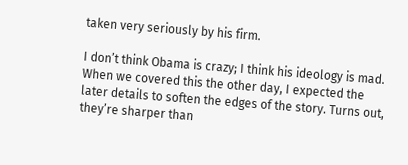taken very seriously by his firm.

I don’t think Obama is crazy; I think his ideology is mad. When we covered this the other day, I expected the later details to soften the edges of the story. Turns out, they’re sharper than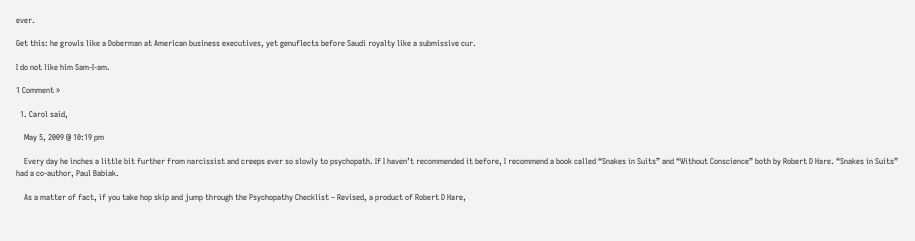ever.

Get this: he growls like a Doberman at American business executives, yet genuflects before Saudi royalty like a submissive cur.

I do not like him Sam-I-am.

1 Comment »

  1. Carol said,

    May 5, 2009 @ 10:19 pm

    Every day he inches a little bit further from narcissist and creeps ever so slowly to psychopath. If I haven’t recommended it before, I recommend a book called “Snakes in Suits” and “Without Conscience” both by Robert D Hare. “Snakes in Suits” had a co-author, Paul Babiak.

    As a matter of fact, if you take hop skip and jump through the Psychopathy Checklist – Revised, a product of Robert D Hare,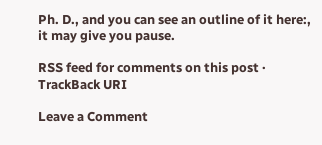Ph. D., and you can see an outline of it here:, it may give you pause.

RSS feed for comments on this post · TrackBack URI

Leave a Comment